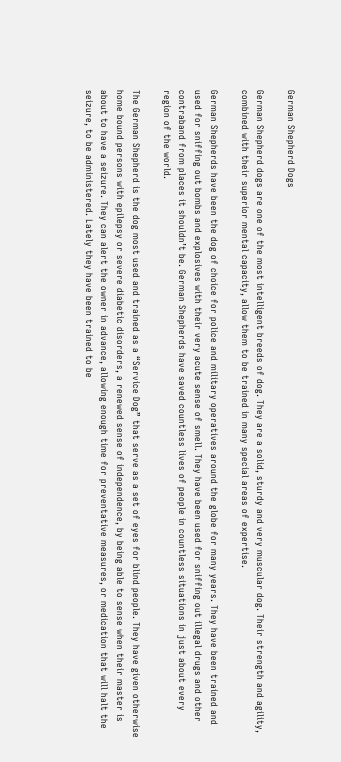German Shepherd Dogs

German Shepherd dogs are one of the most intelligent breeds of dog. They are a solid, sturdy and very muscular dog. Their strength and agility, combined with their superior mental capacity, allow them to be trained in many special areas of expertise.

German Shepherds have been the dog of choice for police and military operatives around the globe for many years. They have been trained and used for sniffing out bombs and explosives with their very acute sense of smell. They have been used for sniffing out illegal drugs and other contraband from places it shouldn’t be. German Shepherds have saved countless lives of people in countless situations in just about every region of the world.

The German Shepherd is the dog most used and trained as a “Service Dog” that serve as a set of eyes for blind people. They have given otherwise home bound persons with epilepsy or severe diabetic disorders, a renewed sense of independence, by being able to sense when their master is about to have a seizure. They can alert the owner in advance, allowing enough time for preventative measures, or medication that will halt the seizure, to be administered. Lately they have been trained to be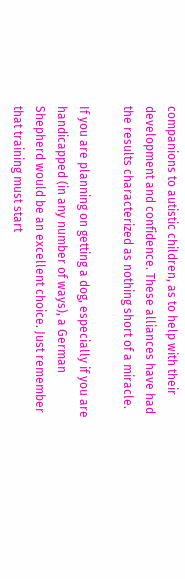companions to autistic children, as to help with their development and confidence. These alliances have had the results characterized as nothing short of a miracle.

If you are planning on getting a dog, especially if you are handicapped (in any number of ways), a German Shepherd would be an excellent choice. Just remember that training must start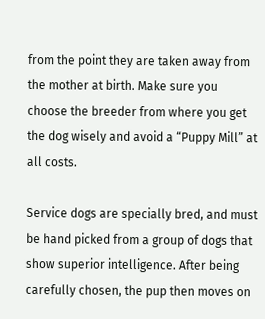from the point they are taken away from the mother at birth. Make sure you choose the breeder from where you get the dog wisely and avoid a “Puppy Mill” at all costs.

Service dogs are specially bred, and must be hand picked from a group of dogs that show superior intelligence. After being carefully chosen, the pup then moves on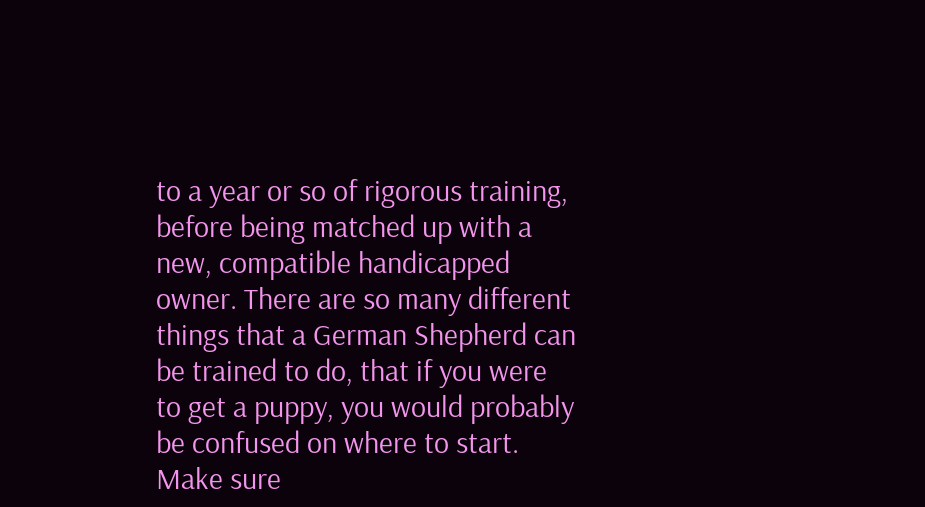to a year or so of rigorous training, before being matched up with a new, compatible handicapped owner. There are so many different things that a German Shepherd can be trained to do, that if you were to get a puppy, you would probably be confused on where to start. Make sure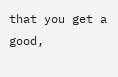that you get a good,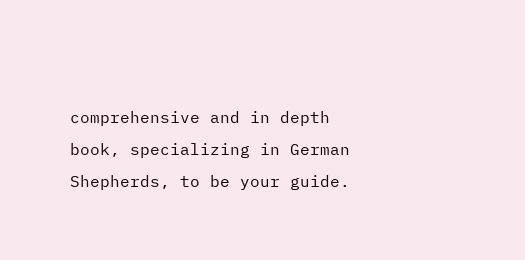comprehensive and in depth book, specializing in German Shepherds, to be your guide.